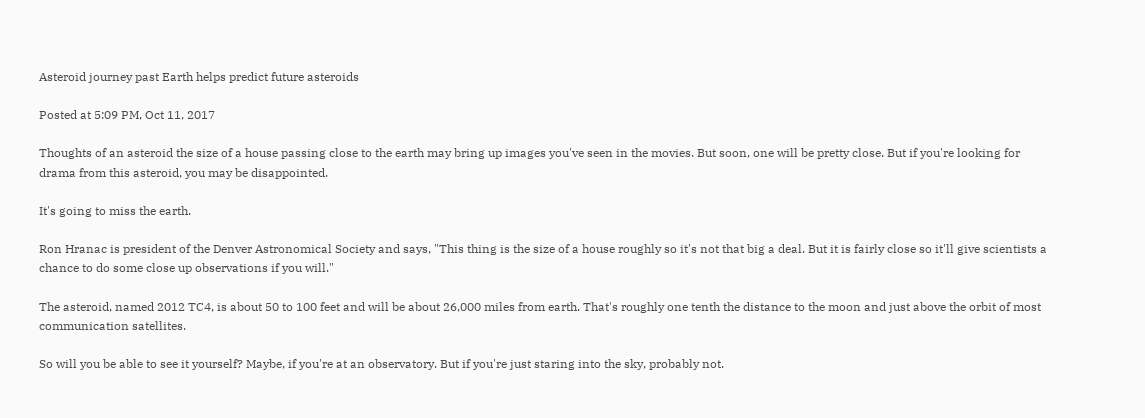Asteroid journey past Earth helps predict future asteroids

Posted at 5:09 PM, Oct 11, 2017

Thoughts of an asteroid the size of a house passing close to the earth may bring up images you've seen in the movies. But soon, one will be pretty close. But if you're looking for drama from this asteroid, you may be disappointed.

It's going to miss the earth.

Ron Hranac is president of the Denver Astronomical Society and says, "This thing is the size of a house roughly so it's not that big a deal. But it is fairly close so it'll give scientists a chance to do some close up observations if you will."

The asteroid, named 2012 TC4, is about 50 to 100 feet and will be about 26,000 miles from earth. That's roughly one tenth the distance to the moon and just above the orbit of most communication satellites.

So will you be able to see it yourself? Maybe, if you're at an observatory. But if you're just staring into the sky, probably not.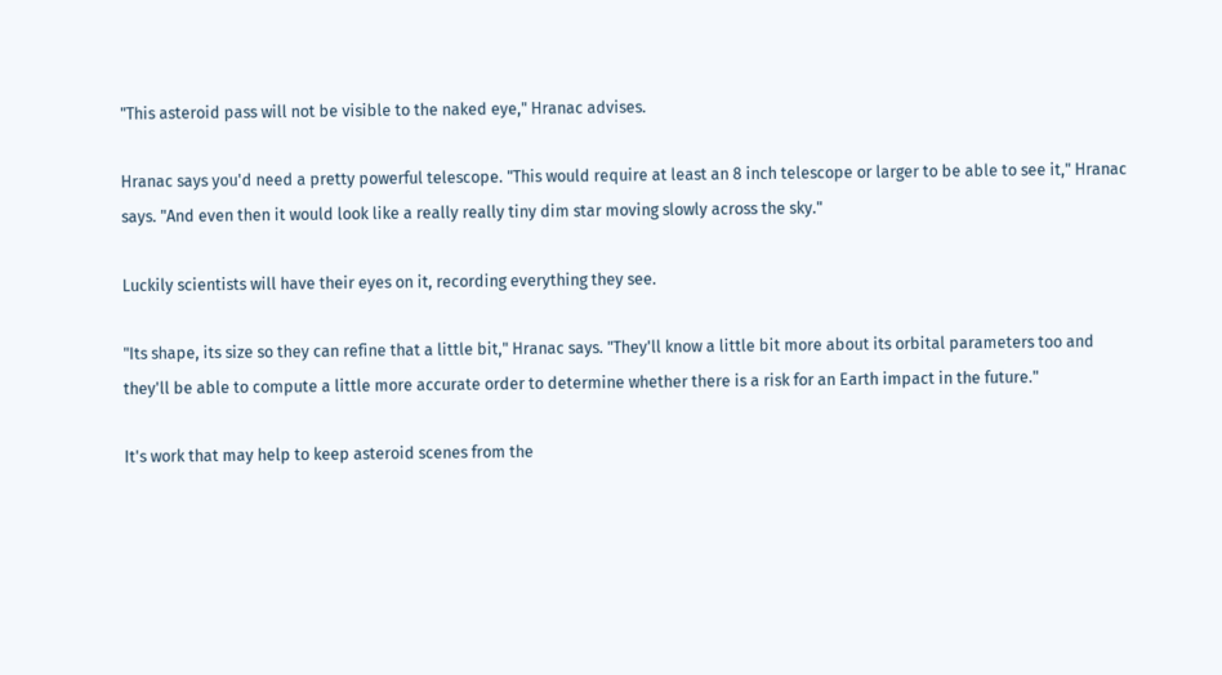"This asteroid pass will not be visible to the naked eye," Hranac advises.

Hranac says you'd need a pretty powerful telescope. "This would require at least an 8 inch telescope or larger to be able to see it," Hranac says. "And even then it would look like a really really tiny dim star moving slowly across the sky."

Luckily scientists will have their eyes on it, recording everything they see.

"Its shape, its size so they can refine that a little bit," Hranac says. "They'll know a little bit more about its orbital parameters too and they'll be able to compute a little more accurate order to determine whether there is a risk for an Earth impact in the future."

It's work that may help to keep asteroid scenes from the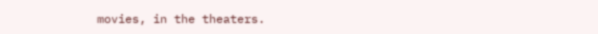movies, in the theaters.